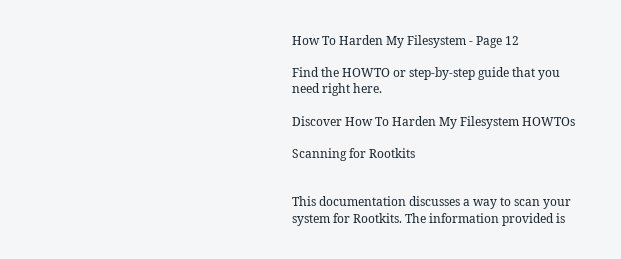How To Harden My Filesystem - Page 12

Find the HOWTO or step-by-step guide that you need right here.

Discover How To Harden My Filesystem HOWTOs

Scanning for Rootkits


This documentation discusses a way to scan your system for Rootkits. The information provided is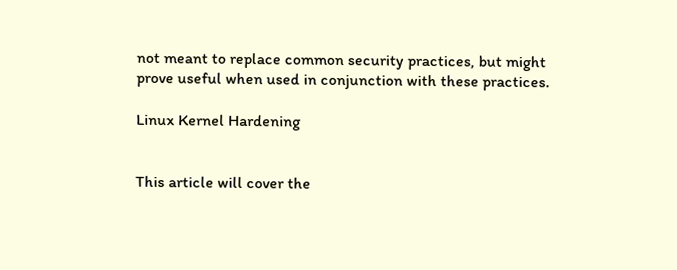not meant to replace common security practices, but might prove useful when used in conjunction with these practices.

Linux Kernel Hardening


This article will cover the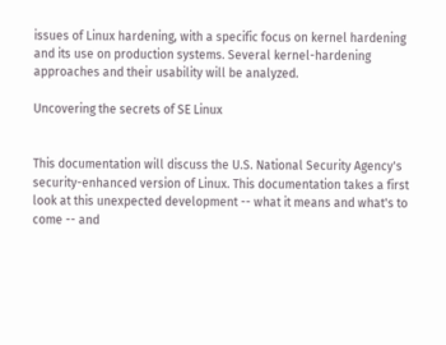issues of Linux hardening, with a specific focus on kernel hardening and its use on production systems. Several kernel-hardening approaches and their usability will be analyzed.

Uncovering the secrets of SE Linux


This documentation will discuss the U.S. National Security Agency's security-enhanced version of Linux. This documentation takes a first look at this unexpected development -- what it means and what's to come -- and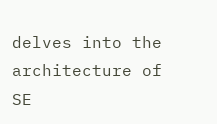delves into the architecture of SE